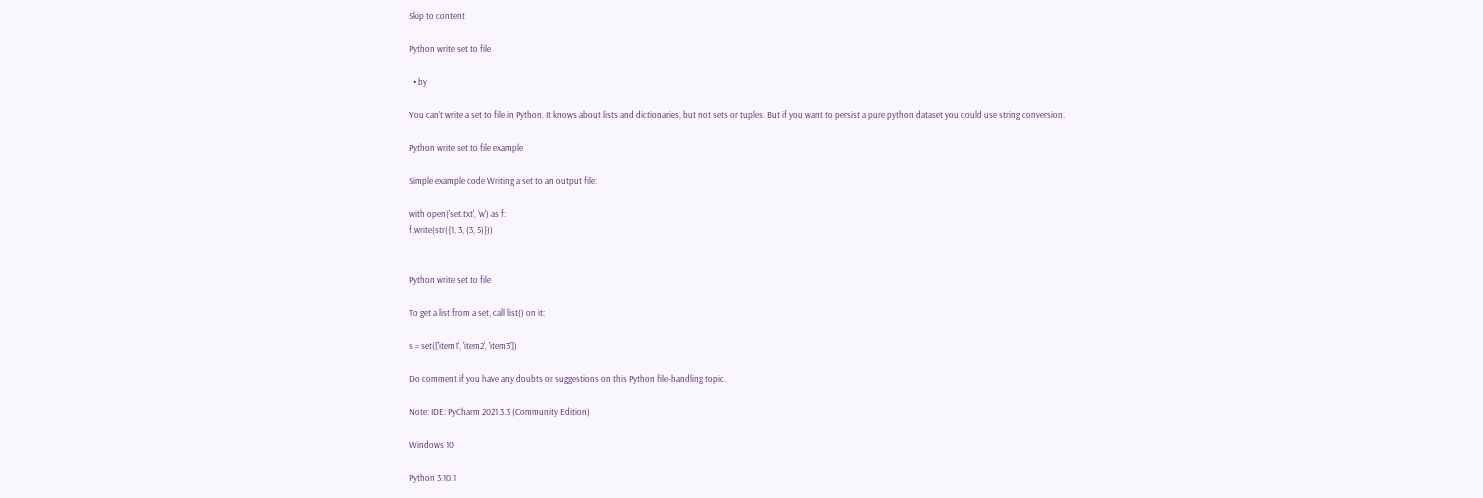Skip to content

Python write set to file

  • by

You can’t write a set to file in Python. It knows about lists and dictionaries, but not sets or tuples. But if you want to persist a pure python dataset you could use string conversion.

Python write set to file example

Simple example code Writing a set to an output file:

with open('set.txt', 'w') as f:
f.write(str({1, 3, (3, 5)}))


Python write set to file

To get a list from a set, call list() on it:

s = set(['item1', 'item2', 'item3'])

Do comment if you have any doubts or suggestions on this Python file-handling topic.

Note: IDE: PyCharm 2021.3.3 (Community Edition)

Windows 10

Python 3.10.1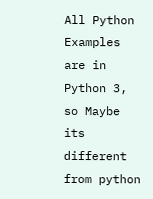All Python Examples are in Python 3, so Maybe its different from python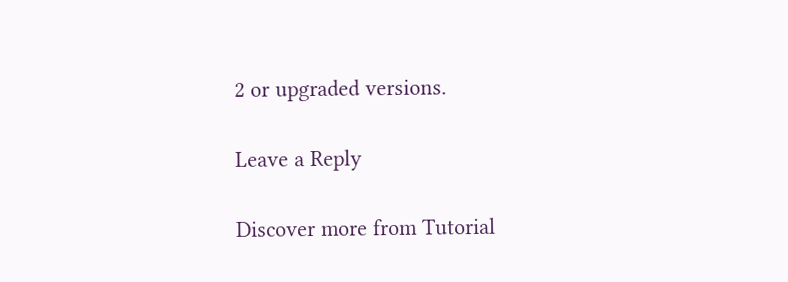2 or upgraded versions.

Leave a Reply

Discover more from Tutorial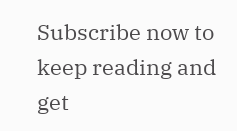Subscribe now to keep reading and get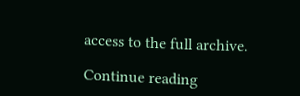access to the full archive.

Continue reading